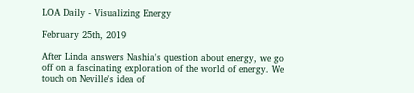LOA Daily - Visualizing Energy

February 25th, 2019

After Linda answers Nashia's question about energy, we go off on a fascinating exploration of the world of energy. We touch on Neville's idea of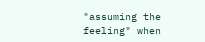"assuming the feeling" when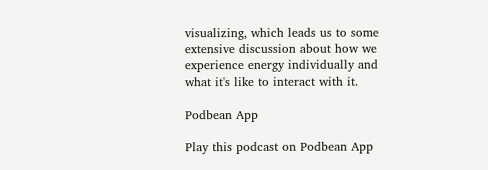visualizing, which leads us to some extensive discussion about how we experience energy individually and what it's like to interact with it.

Podbean App

Play this podcast on Podbean App